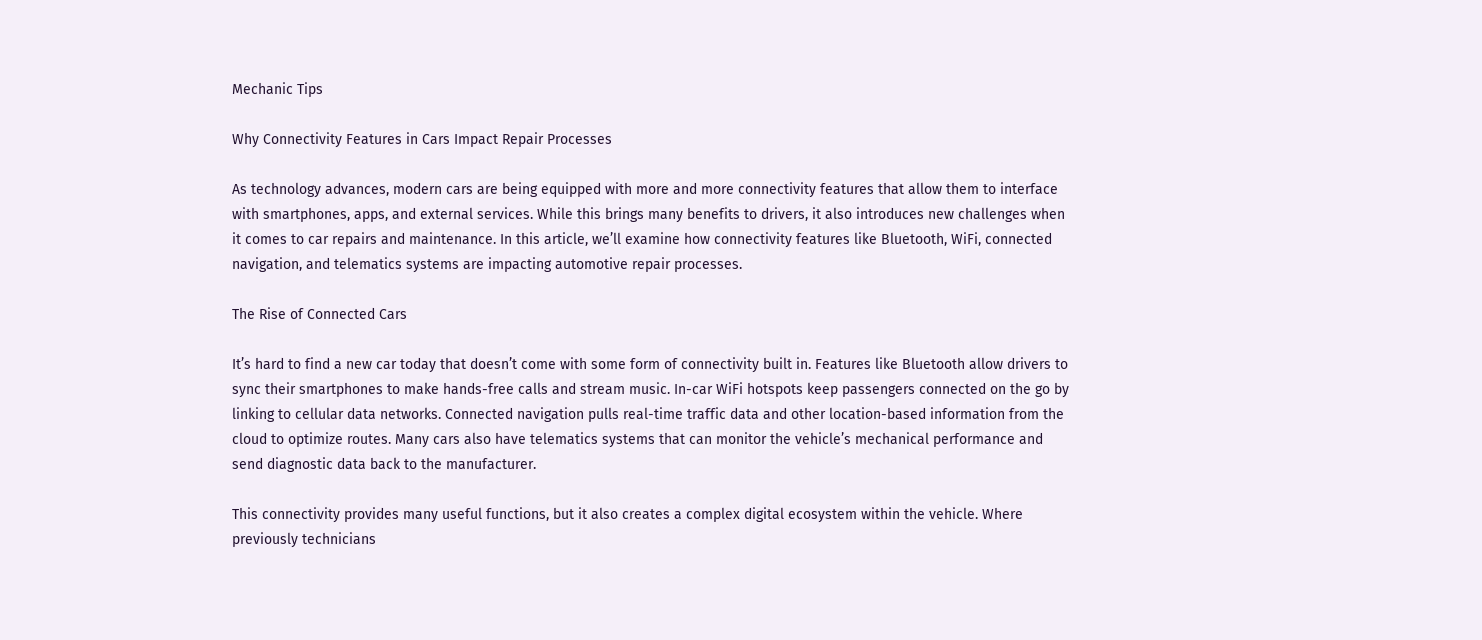Mechanic Tips

Why Connectivity Features in Cars Impact Repair Processes

As technology advances, modern cars are being equipped with more and more connectivity features that allow them to interface with smartphones, apps, and external services. While this brings many benefits to drivers, it also introduces new challenges when it comes to car repairs and maintenance. In this article, we’ll examine how connectivity features like Bluetooth, WiFi, connected navigation, and telematics systems are impacting automotive repair processes.

The Rise of Connected Cars

It’s hard to find a new car today that doesn’t come with some form of connectivity built in. Features like Bluetooth allow drivers to sync their smartphones to make hands-free calls and stream music. In-car WiFi hotspots keep passengers connected on the go by linking to cellular data networks. Connected navigation pulls real-time traffic data and other location-based information from the cloud to optimize routes. Many cars also have telematics systems that can monitor the vehicle’s mechanical performance and send diagnostic data back to the manufacturer.

This connectivity provides many useful functions, but it also creates a complex digital ecosystem within the vehicle. Where previously technicians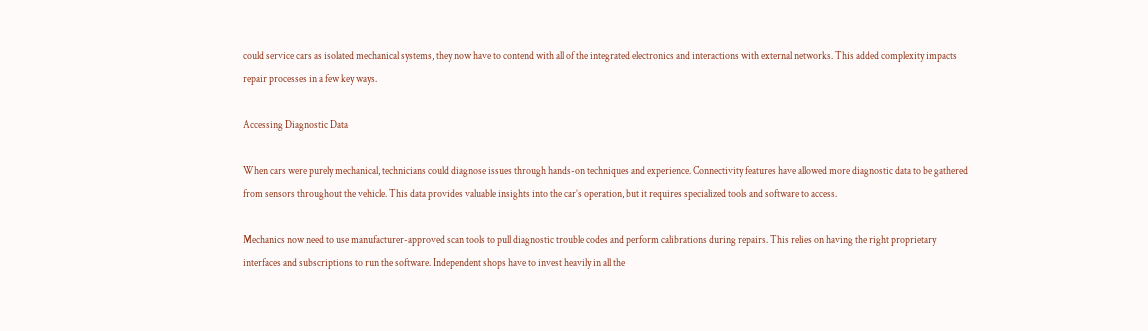could service cars as isolated mechanical systems, they now have to contend with all of the integrated electronics and interactions with external networks. This added complexity impacts repair processes in a few key ways.

Accessing Diagnostic Data

When cars were purely mechanical, technicians could diagnose issues through hands-on techniques and experience. Connectivity features have allowed more diagnostic data to be gathered from sensors throughout the vehicle. This data provides valuable insights into the car’s operation, but it requires specialized tools and software to access.

Mechanics now need to use manufacturer-approved scan tools to pull diagnostic trouble codes and perform calibrations during repairs. This relies on having the right proprietary interfaces and subscriptions to run the software. Independent shops have to invest heavily in all the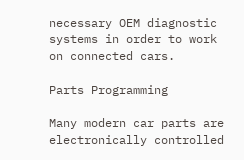necessary OEM diagnostic systems in order to work on connected cars.

Parts Programming

Many modern car parts are electronically controlled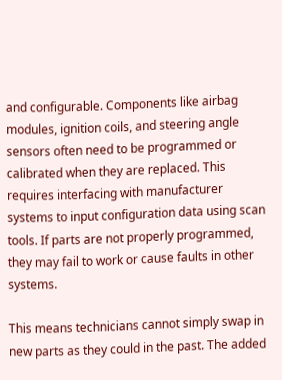and configurable. Components like airbag modules, ignition coils, and steering angle sensors often need to be programmed or calibrated when they are replaced. This requires interfacing with manufacturer systems to input configuration data using scan tools. If parts are not properly programmed, they may fail to work or cause faults in other systems.

This means technicians cannot simply swap in new parts as they could in the past. The added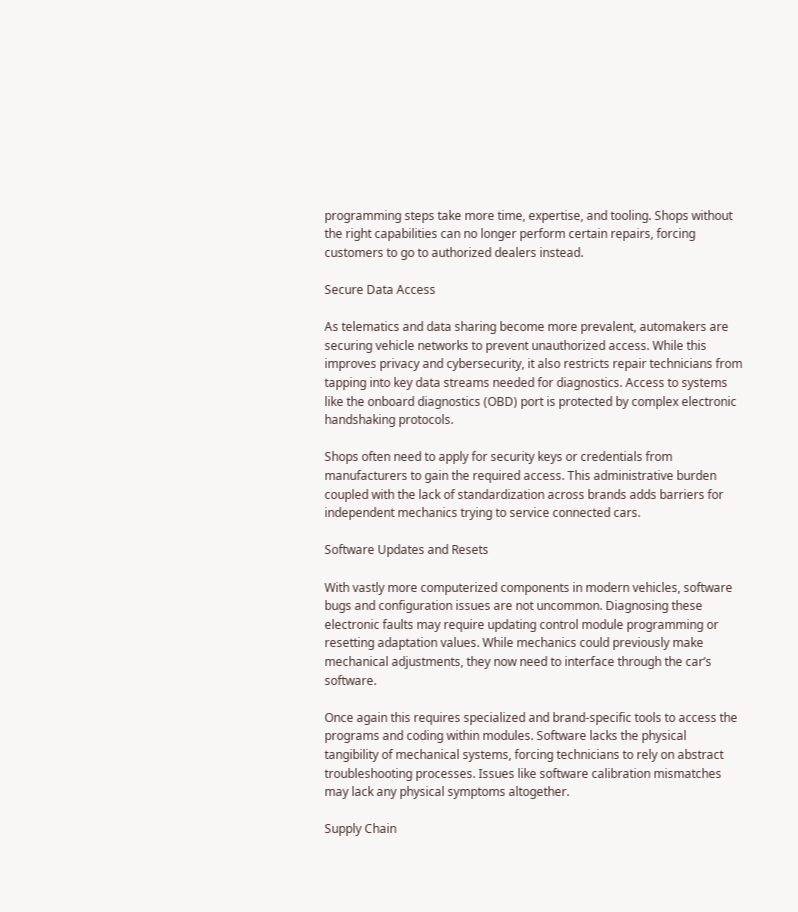programming steps take more time, expertise, and tooling. Shops without the right capabilities can no longer perform certain repairs, forcing customers to go to authorized dealers instead.

Secure Data Access

As telematics and data sharing become more prevalent, automakers are securing vehicle networks to prevent unauthorized access. While this improves privacy and cybersecurity, it also restricts repair technicians from tapping into key data streams needed for diagnostics. Access to systems like the onboard diagnostics (OBD) port is protected by complex electronic handshaking protocols.

Shops often need to apply for security keys or credentials from manufacturers to gain the required access. This administrative burden coupled with the lack of standardization across brands adds barriers for independent mechanics trying to service connected cars.

Software Updates and Resets

With vastly more computerized components in modern vehicles, software bugs and configuration issues are not uncommon. Diagnosing these electronic faults may require updating control module programming or resetting adaptation values. While mechanics could previously make mechanical adjustments, they now need to interface through the car’s software.

Once again this requires specialized and brand-specific tools to access the programs and coding within modules. Software lacks the physical tangibility of mechanical systems, forcing technicians to rely on abstract troubleshooting processes. Issues like software calibration mismatches may lack any physical symptoms altogether.

Supply Chain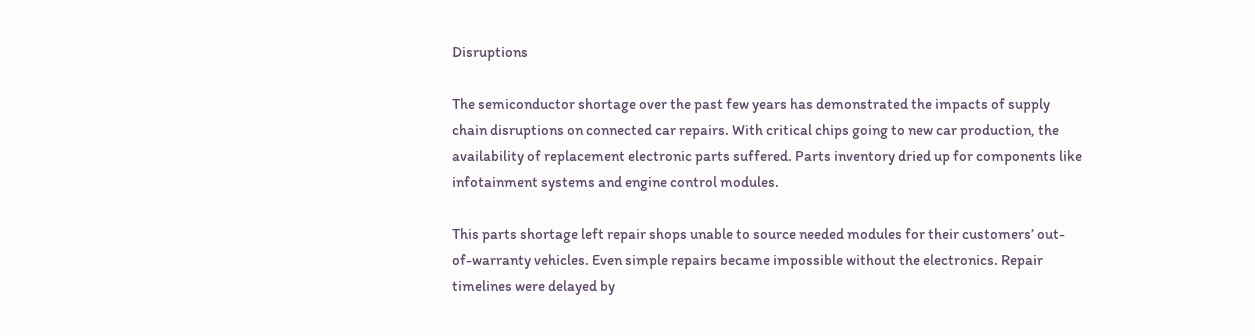Disruptions

The semiconductor shortage over the past few years has demonstrated the impacts of supply chain disruptions on connected car repairs. With critical chips going to new car production, the availability of replacement electronic parts suffered. Parts inventory dried up for components like infotainment systems and engine control modules.

This parts shortage left repair shops unable to source needed modules for their customers’ out-of-warranty vehicles. Even simple repairs became impossible without the electronics. Repair timelines were delayed by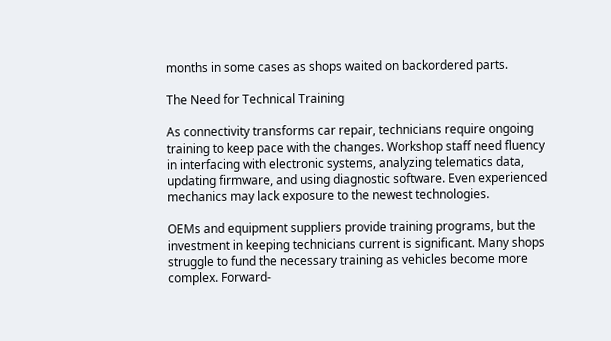months in some cases as shops waited on backordered parts.

The Need for Technical Training

As connectivity transforms car repair, technicians require ongoing training to keep pace with the changes. Workshop staff need fluency in interfacing with electronic systems, analyzing telematics data, updating firmware, and using diagnostic software. Even experienced mechanics may lack exposure to the newest technologies.

OEMs and equipment suppliers provide training programs, but the investment in keeping technicians current is significant. Many shops struggle to fund the necessary training as vehicles become more complex. Forward-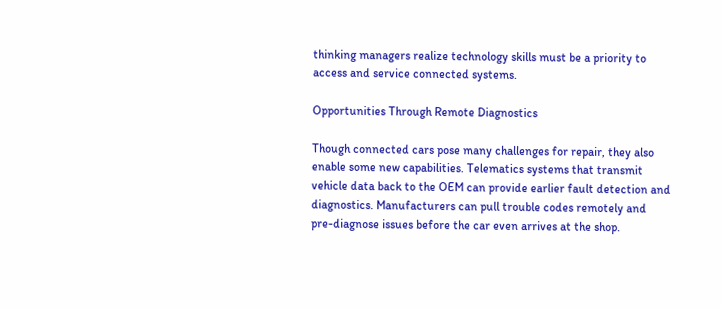thinking managers realize technology skills must be a priority to access and service connected systems.

Opportunities Through Remote Diagnostics

Though connected cars pose many challenges for repair, they also enable some new capabilities. Telematics systems that transmit vehicle data back to the OEM can provide earlier fault detection and diagnostics. Manufacturers can pull trouble codes remotely and pre-diagnose issues before the car even arrives at the shop.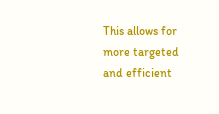This allows for more targeted and efficient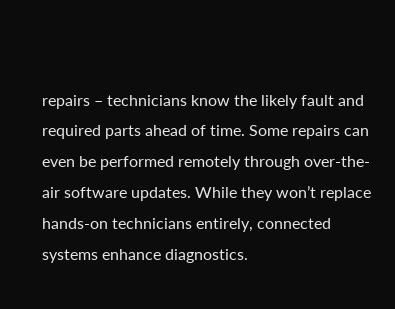repairs – technicians know the likely fault and required parts ahead of time. Some repairs can even be performed remotely through over-the-air software updates. While they won’t replace hands-on technicians entirely, connected systems enhance diagnostics.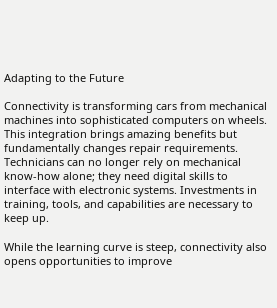Adapting to the Future

Connectivity is transforming cars from mechanical machines into sophisticated computers on wheels. This integration brings amazing benefits but fundamentally changes repair requirements. Technicians can no longer rely on mechanical know-how alone; they need digital skills to interface with electronic systems. Investments in training, tools, and capabilities are necessary to keep up.

While the learning curve is steep, connectivity also opens opportunities to improve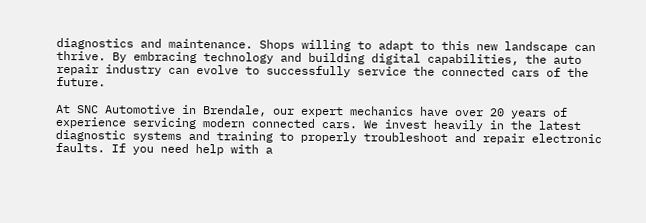diagnostics and maintenance. Shops willing to adapt to this new landscape can thrive. By embracing technology and building digital capabilities, the auto repair industry can evolve to successfully service the connected cars of the future.

At SNC Automotive in Brendale, our expert mechanics have over 20 years of experience servicing modern connected cars. We invest heavily in the latest diagnostic systems and training to properly troubleshoot and repair electronic faults. If you need help with a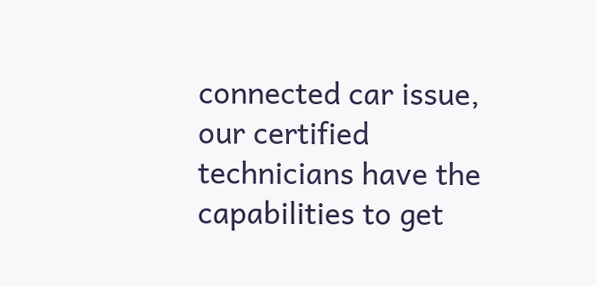connected car issue, our certified technicians have the capabilities to get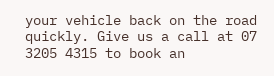your vehicle back on the road quickly. Give us a call at 07 3205 4315 to book an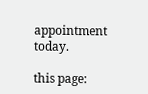appointment today.

this page: